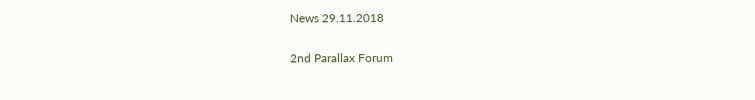News 29.11.2018

2nd Parallax Forum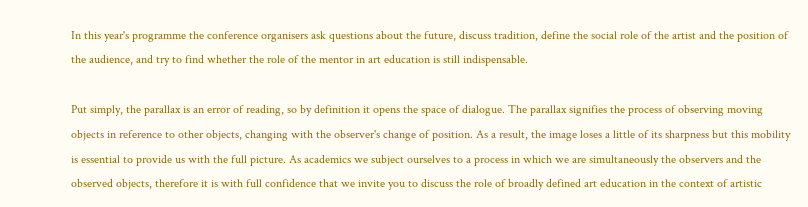In this year's programme the conference organisers ask questions about the future, discuss tradition, define the social role of the artist and the position of the audience, and try to find whether the role of the mentor in art education is still indispensable.

Put simply, the parallax is an error of reading, so by definition it opens the space of dialogue. The parallax signifies the process of observing moving objects in reference to other objects, changing with the observer's change of position. As a result, the image loses a little of its sharpness but this mobility is essential to provide us with the full picture. As academics we subject ourselves to a process in which we are simultaneously the observers and the observed objects, therefore it is with full confidence that we invite you to discuss the role of broadly defined art education in the context of artistic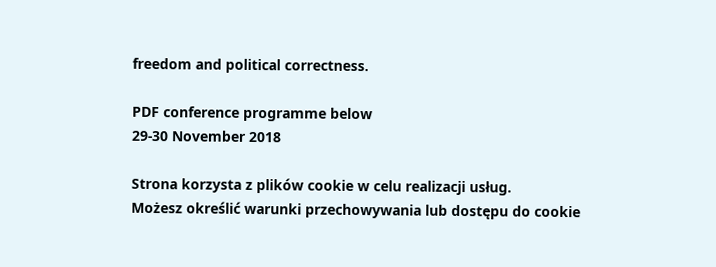freedom and political correctness.

PDF conference programme below
29-30 November 2018

Strona korzysta z plików cookie w celu realizacji usług.
Możesz określić warunki przechowywania lub dostępu do cookie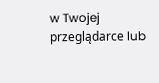w Twojej przeglądarce lub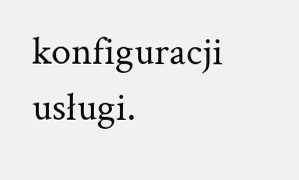konfiguracji usługi.